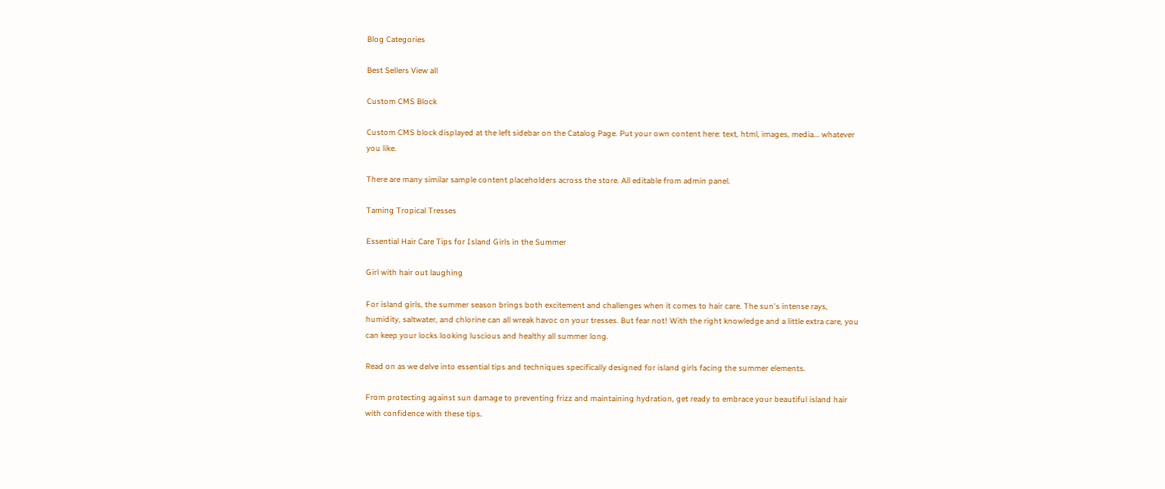Blog Categories

Best Sellers View all

Custom CMS Block

Custom CMS block displayed at the left sidebar on the Catalog Page. Put your own content here: text, html, images, media... whatever you like.

There are many similar sample content placeholders across the store. All editable from admin panel.

Taming Tropical Tresses

Essential Hair Care Tips for Island Girls in the Summer

Girl with hair out laughing

For island girls, the summer season brings both excitement and challenges when it comes to hair care. The sun's intense rays, humidity, saltwater, and chlorine can all wreak havoc on your tresses. But fear not! With the right knowledge and a little extra care, you can keep your locks looking luscious and healthy all summer long.

Read on as we delve into essential tips and techniques specifically designed for island girls facing the summer elements.

From protecting against sun damage to preventing frizz and maintaining hydration, get ready to embrace your beautiful island hair with confidence with these tips.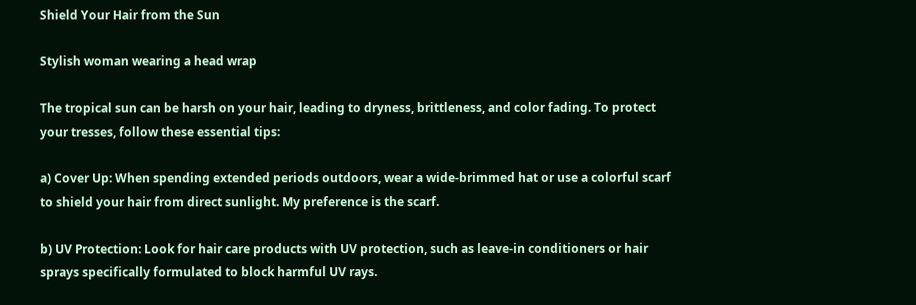Shield Your Hair from the Sun

Stylish woman wearing a head wrap

The tropical sun can be harsh on your hair, leading to dryness, brittleness, and color fading. To protect your tresses, follow these essential tips:

a) Cover Up: When spending extended periods outdoors, wear a wide-brimmed hat or use a colorful scarf to shield your hair from direct sunlight. My preference is the scarf.

b) UV Protection: Look for hair care products with UV protection, such as leave-in conditioners or hair sprays specifically formulated to block harmful UV rays.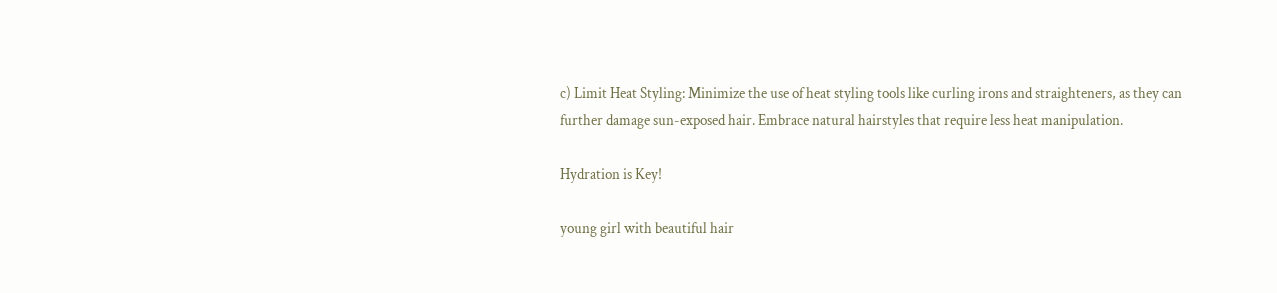c) Limit Heat Styling: Minimize the use of heat styling tools like curling irons and straighteners, as they can further damage sun-exposed hair. Embrace natural hairstyles that require less heat manipulation.

Hydration is Key!

young girl with beautiful hair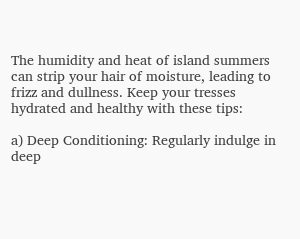The humidity and heat of island summers can strip your hair of moisture, leading to frizz and dullness. Keep your tresses hydrated and healthy with these tips:

a) Deep Conditioning: Regularly indulge in deep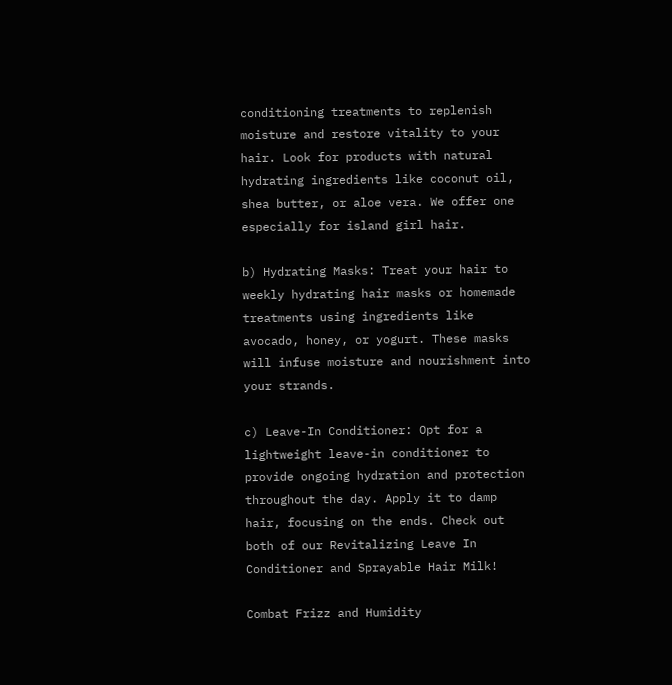conditioning treatments to replenish moisture and restore vitality to your hair. Look for products with natural hydrating ingredients like coconut oil, shea butter, or aloe vera. We offer one especially for island girl hair.

b) Hydrating Masks: Treat your hair to weekly hydrating hair masks or homemade treatments using ingredients like avocado, honey, or yogurt. These masks will infuse moisture and nourishment into your strands.

c) Leave-In Conditioner: Opt for a lightweight leave-in conditioner to provide ongoing hydration and protection throughout the day. Apply it to damp hair, focusing on the ends. Check out both of our Revitalizing Leave In Conditioner and Sprayable Hair Milk!

Combat Frizz and Humidity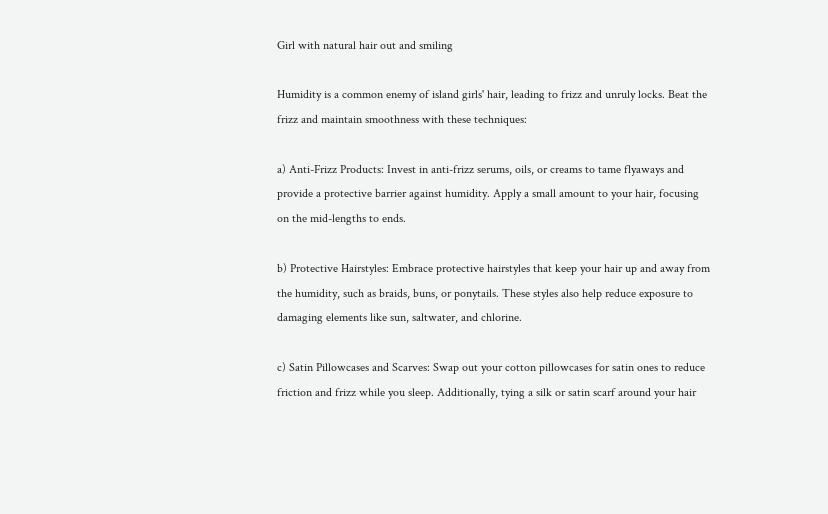Girl with natural hair out and smiling

Humidity is a common enemy of island girls' hair, leading to frizz and unruly locks. Beat the frizz and maintain smoothness with these techniques:

a) Anti-Frizz Products: Invest in anti-frizz serums, oils, or creams to tame flyaways and provide a protective barrier against humidity. Apply a small amount to your hair, focusing on the mid-lengths to ends.

b) Protective Hairstyles: Embrace protective hairstyles that keep your hair up and away from the humidity, such as braids, buns, or ponytails. These styles also help reduce exposure to damaging elements like sun, saltwater, and chlorine.

c) Satin Pillowcases and Scarves: Swap out your cotton pillowcases for satin ones to reduce friction and frizz while you sleep. Additionally, tying a silk or satin scarf around your hair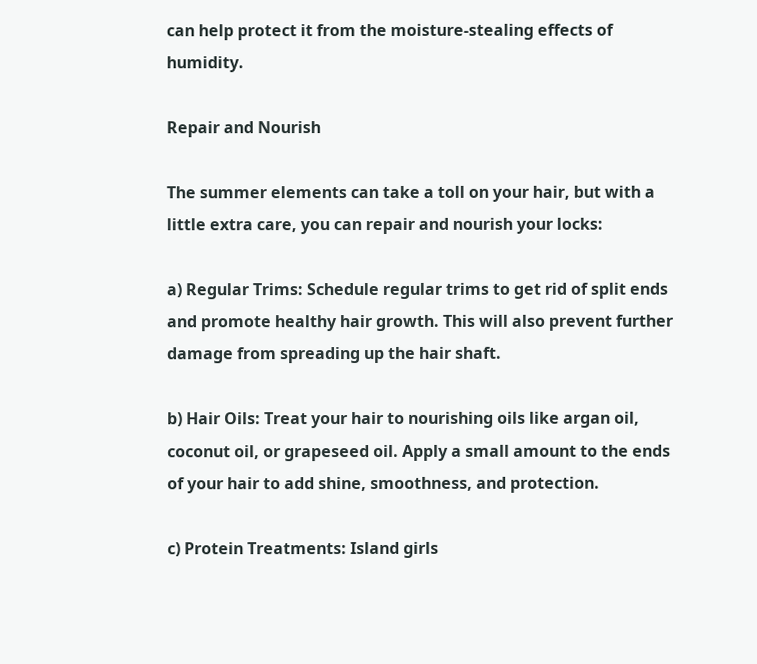can help protect it from the moisture-stealing effects of humidity.

Repair and Nourish

The summer elements can take a toll on your hair, but with a little extra care, you can repair and nourish your locks:

a) Regular Trims: Schedule regular trims to get rid of split ends and promote healthy hair growth. This will also prevent further damage from spreading up the hair shaft.

b) Hair Oils: Treat your hair to nourishing oils like argan oil, coconut oil, or grapeseed oil. Apply a small amount to the ends of your hair to add shine, smoothness, and protection.

c) Protein Treatments: Island girls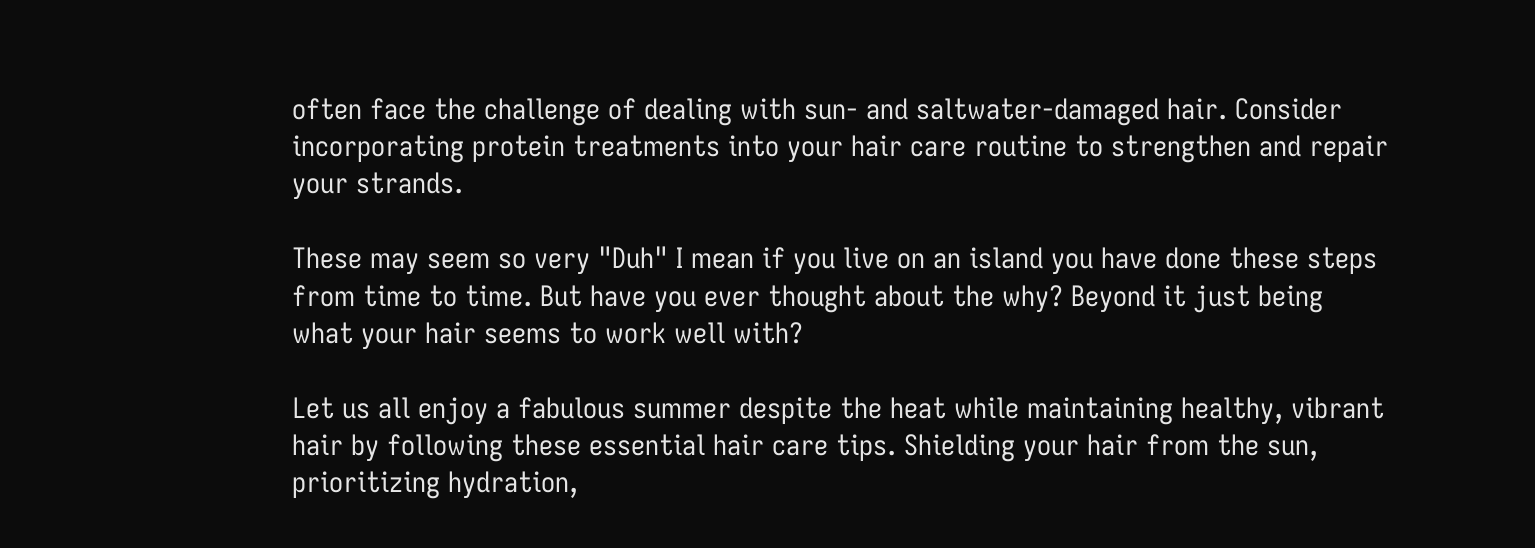often face the challenge of dealing with sun- and saltwater-damaged hair. Consider incorporating protein treatments into your hair care routine to strengthen and repair your strands.

These may seem so very "Duh" I mean if you live on an island you have done these steps from time to time. But have you ever thought about the why? Beyond it just being what your hair seems to work well with?

Let us all enjoy a fabulous summer despite the heat while maintaining healthy, vibrant hair by following these essential hair care tips. Shielding your hair from the sun, prioritizing hydration,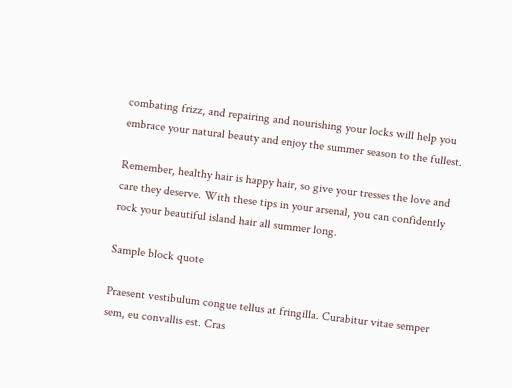combating frizz, and repairing and nourishing your locks will help you embrace your natural beauty and enjoy the summer season to the fullest.

Remember, healthy hair is happy hair, so give your tresses the love and care they deserve. With these tips in your arsenal, you can confidently rock your beautiful island hair all summer long.

Sample block quote

Praesent vestibulum congue tellus at fringilla. Curabitur vitae semper sem, eu convallis est. Cras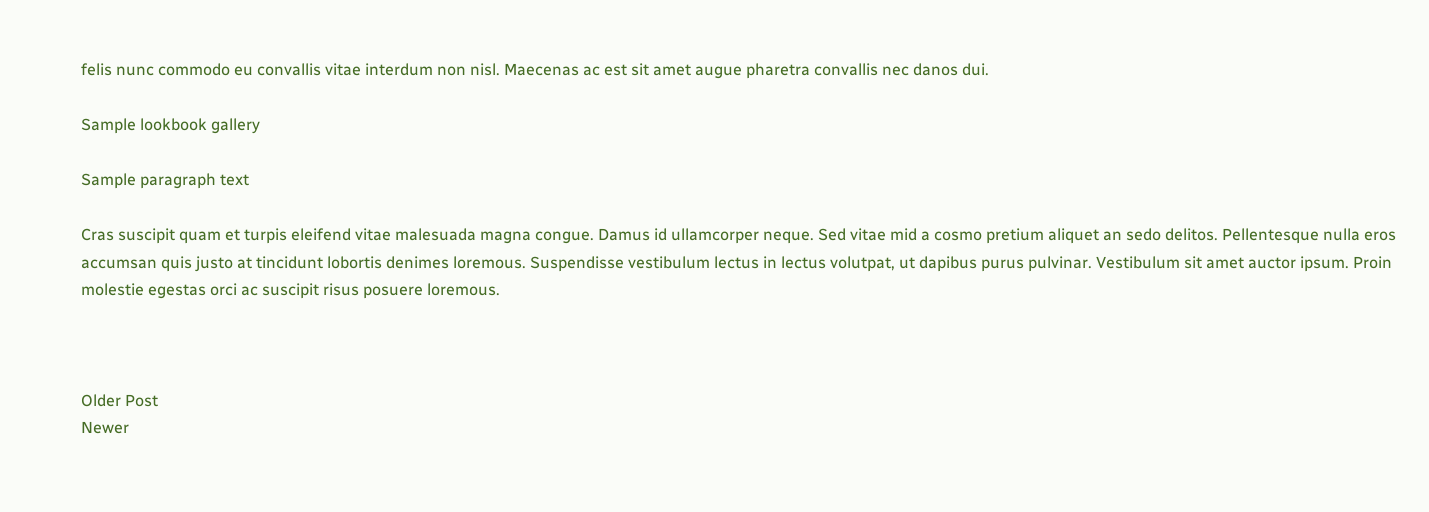felis nunc commodo eu convallis vitae interdum non nisl. Maecenas ac est sit amet augue pharetra convallis nec danos dui.

Sample lookbook gallery

Sample paragraph text

Cras suscipit quam et turpis eleifend vitae malesuada magna congue. Damus id ullamcorper neque. Sed vitae mid a cosmo pretium aliquet an sedo delitos. Pellentesque nulla eros accumsan quis justo at tincidunt lobortis denimes loremous. Suspendisse vestibulum lectus in lectus volutpat, ut dapibus purus pulvinar. Vestibulum sit amet auctor ipsum. Proin molestie egestas orci ac suscipit risus posuere loremous.



Older Post
Newer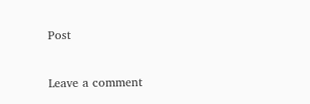Post

Leave a comment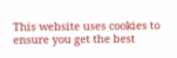This website uses cookies to ensure you get the best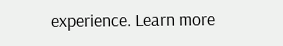experience. Learn more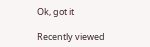Ok, got it

Recently viewed